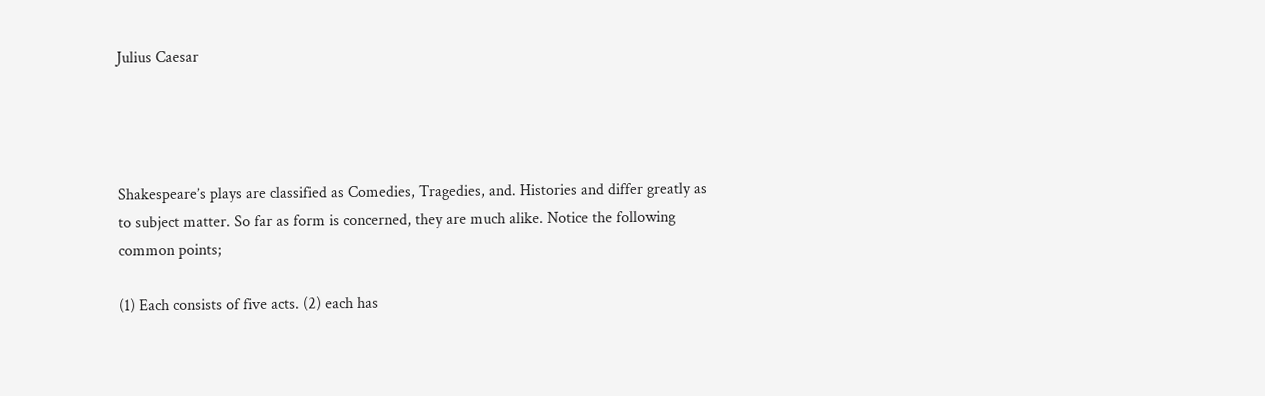Julius Caesar




Shakespeare’s plays are classified as Comedies, Tragedies, and. Histories and differ greatly as to subject matter. So far as form is concerned, they are much alike. Notice the following common points;

(1) Each consists of five acts. (2) each has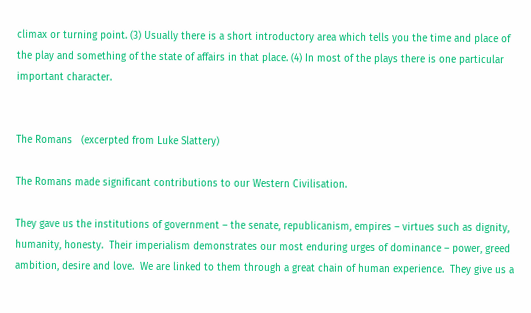climax or turning point. (3) Usually there is a short introductory area which tells you the time and place of the play and something of the state of affairs in that place. (4) In most of the plays there is one particular important character.


The Romans   (excerpted from Luke Slattery)

The Romans made significant contributions to our Western Civilisation.

They gave us the institutions of government – the senate, republicanism, empires – virtues such as dignity, humanity, honesty.  Their imperialism demonstrates our most enduring urges of dominance – power, greed ambition, desire and love.  We are linked to them through a great chain of human experience.  They give us a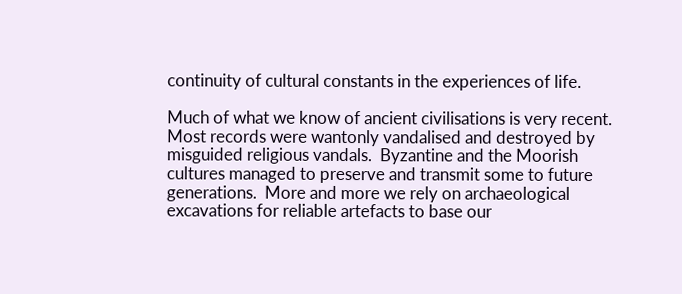continuity of cultural constants in the experiences of life.

Much of what we know of ancient civilisations is very recent.  Most records were wantonly vandalised and destroyed by misguided religious vandals.  Byzantine and the Moorish cultures managed to preserve and transmit some to future generations.  More and more we rely on archaeological excavations for reliable artefacts to base our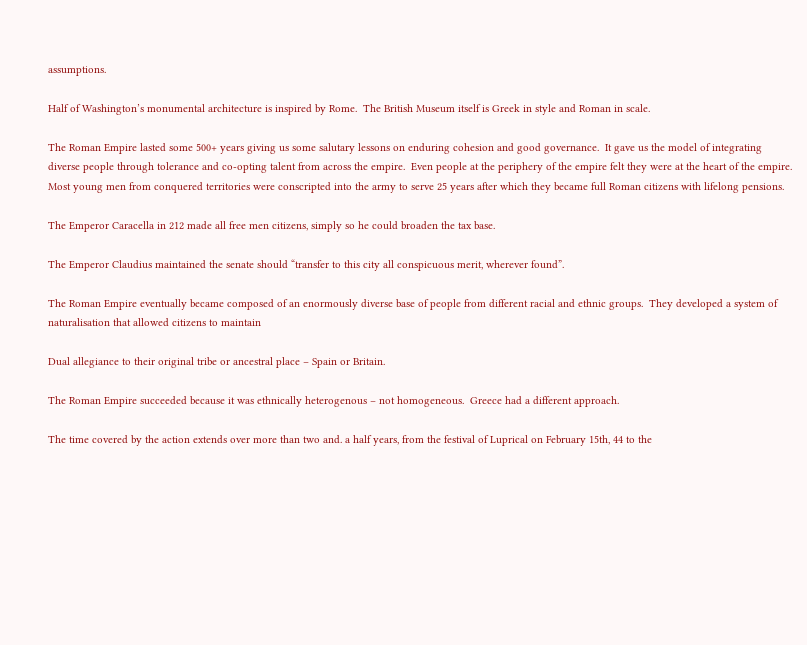assumptions.

Half of Washington’s monumental architecture is inspired by Rome.  The British Museum itself is Greek in style and Roman in scale.

The Roman Empire lasted some 500+ years giving us some salutary lessons on enduring cohesion and good governance.  It gave us the model of integrating diverse people through tolerance and co-opting talent from across the empire.  Even people at the periphery of the empire felt they were at the heart of the empire.  Most young men from conquered territories were conscripted into the army to serve 25 years after which they became full Roman citizens with lifelong pensions.

The Emperor Caracella in 212 made all free men citizens, simply so he could broaden the tax base.

The Emperor Claudius maintained the senate should “transfer to this city all conspicuous merit, wherever found”.

The Roman Empire eventually became composed of an enormously diverse base of people from different racial and ethnic groups.  They developed a system of naturalisation that allowed citizens to maintain

Dual allegiance to their original tribe or ancestral place – Spain or Britain.

The Roman Empire succeeded because it was ethnically heterogenous – not homogeneous.  Greece had a different approach.

The time covered by the action extends over more than two and. a half years, from the festival of Luprical on February 15th, 44 to the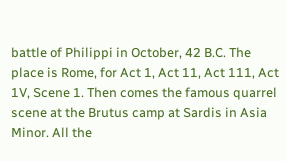battle of Philippi in October, 42 B.C. The place is Rome, for Act 1, Act 11, Act 111, Act 1V, Scene 1. Then comes the famous quarrel scene at the Brutus camp at Sardis in Asia Minor. All the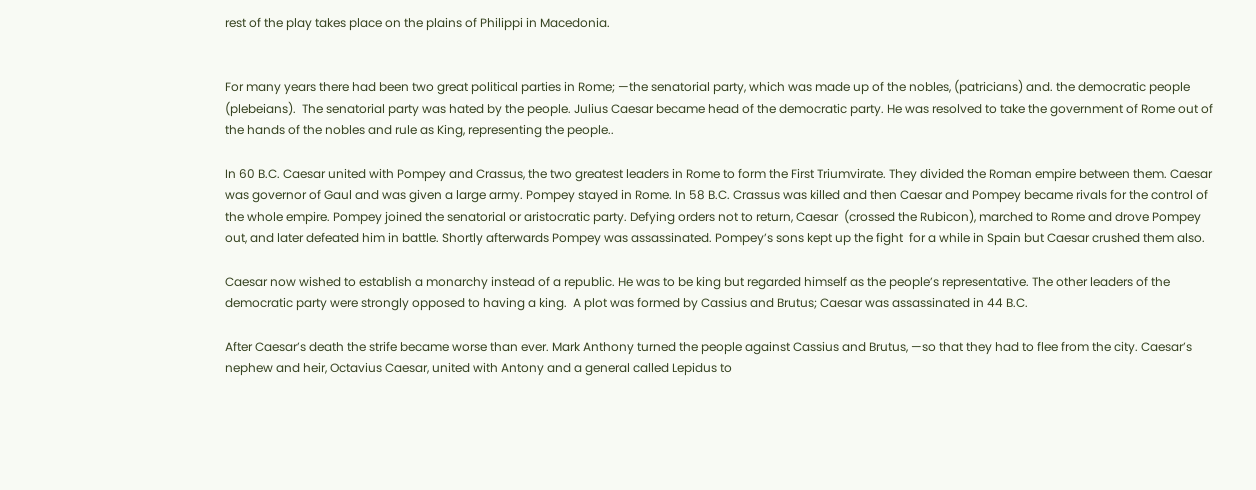rest of the play takes place on the plains of Philippi in Macedonia.


For many years there had been two great political parties in Rome; —the senatorial party, which was made up of the nobles, (patricians) and. the democratic people (plebeians).  The senatorial party was hated by the people. Julius Caesar became head of the democratic party. He was resolved to take the government of Rome out of the hands of the nobles and rule as King, representing the people..

In 60 B.C. Caesar united with Pompey and Crassus, the two greatest leaders in Rome to form the First Triumvirate. They divided the Roman empire between them. Caesar was governor of Gaul and was given a large army. Pompey stayed in Rome. In 58 B.C. Crassus was killed and then Caesar and Pompey became rivals for the control of the whole empire. Pompey joined the senatorial or aristocratic party. Defying orders not to return, Caesar  (crossed the Rubicon), marched to Rome and drove Pompey out, and later defeated him in battle. Shortly afterwards Pompey was assassinated. Pompey’s sons kept up the fight  for a while in Spain but Caesar crushed them also.

Caesar now wished to establish a monarchy instead of a republic. He was to be king but regarded himself as the people’s representative. The other leaders of the democratic party were strongly opposed to having a king.  A plot was formed by Cassius and Brutus; Caesar was assassinated in 44 B.C.

After Caesar’s death the strife became worse than ever. Mark Anthony turned the people against Cassius and Brutus, —so that they had to flee from the city. Caesar’s nephew and heir, Octavius Caesar, united with Antony and a general called Lepidus to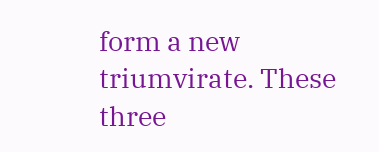form a new triumvirate. These three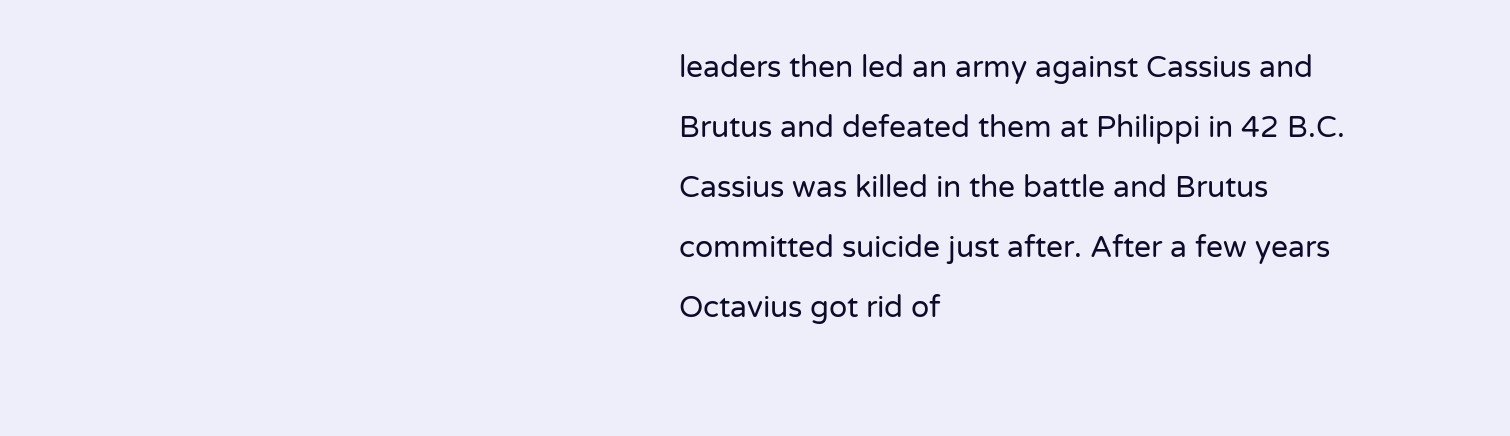leaders then led an army against Cassius and Brutus and defeated them at Philippi in 42 B.C. Cassius was killed in the battle and Brutus committed suicide just after. After a few years Octavius got rid of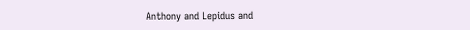Anthony and Lepidus and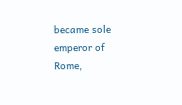became sole emperor of Rome,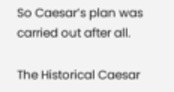So Caesar’s plan was carried out after all.

The Historical Caesar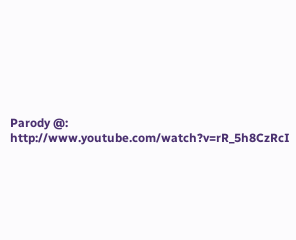Parody @: http://www.youtube.com/watch?v=rR_5h8CzRcI